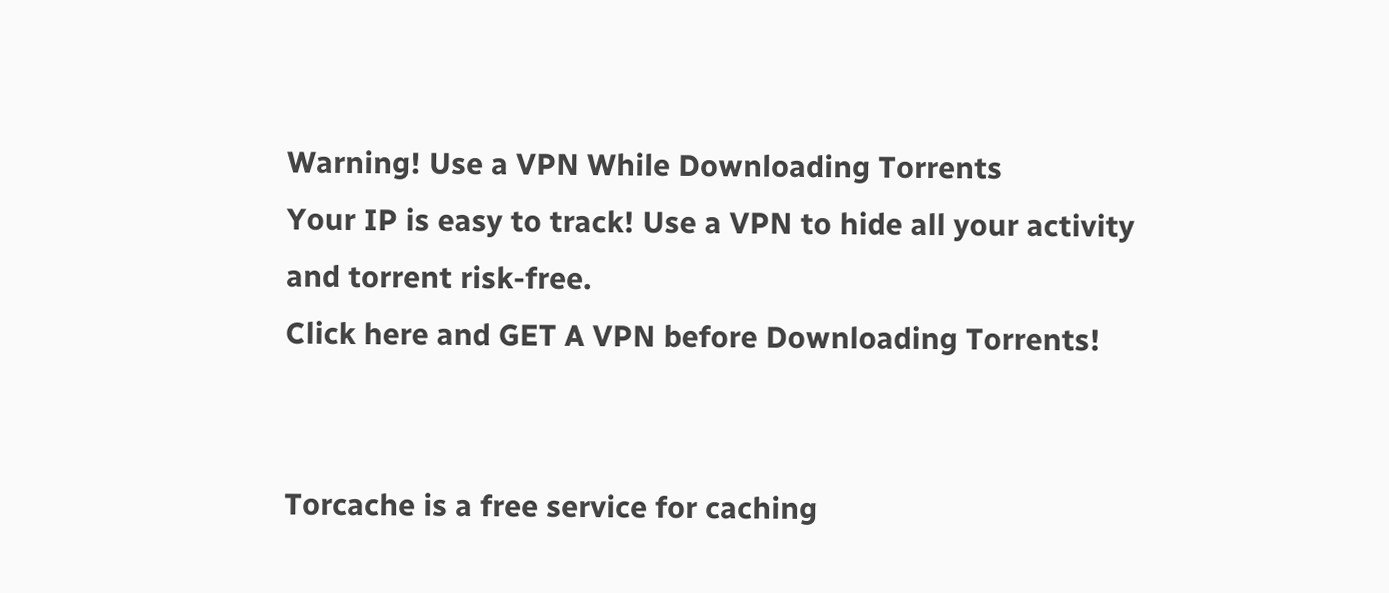Warning! Use a VPN While Downloading Torrents
Your IP is easy to track! Use a VPN to hide all your activity and torrent risk-free.
Click here and GET A VPN before Downloading Torrents!


Torcache is a free service for caching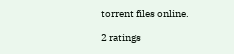torrent files online.

2 ratings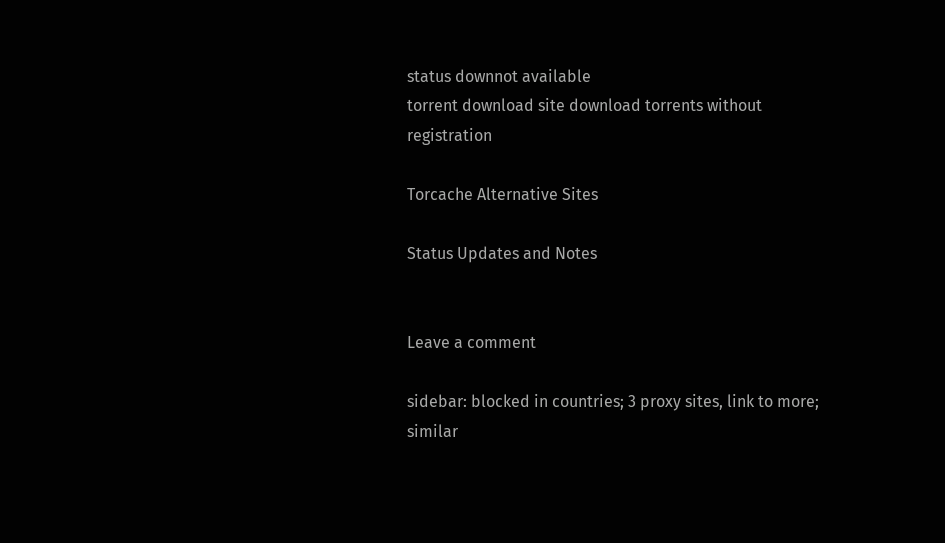status downnot available
torrent download site download torrents without registration

Torcache Alternative Sites

Status Updates and Notes


Leave a comment

sidebar: blocked in countries; 3 proxy sites, link to more; similar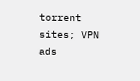torrent sites; VPN ads